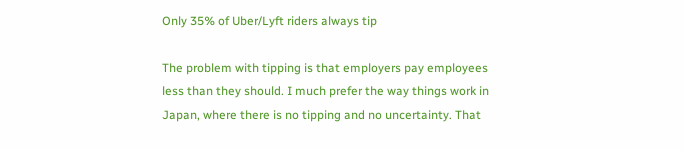Only 35% of Uber/Lyft riders always tip

The problem with tipping is that employers pay employees less than they should. I much prefer the way things work in Japan, where there is no tipping and no uncertainty. That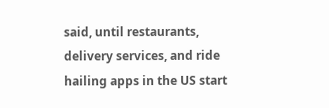said, until restaurants, delivery services, and ride hailing apps in the US start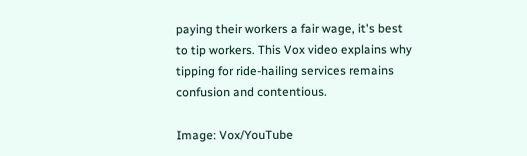paying their workers a fair wage, it's best to tip workers. This Vox video explains why tipping for ride-hailing services remains confusion and contentious.

Image: Vox/YouTube